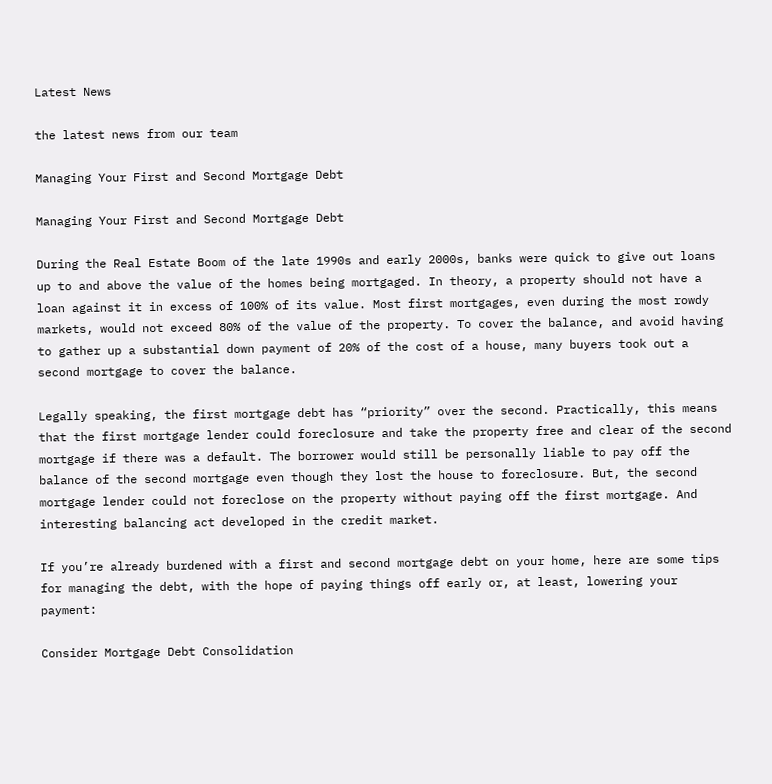Latest News

the latest news from our team

Managing Your First and Second Mortgage Debt

Managing Your First and Second Mortgage Debt

During the Real Estate Boom of the late 1990s and early 2000s, banks were quick to give out loans up to and above the value of the homes being mortgaged. In theory, a property should not have a loan against it in excess of 100% of its value. Most first mortgages, even during the most rowdy markets, would not exceed 80% of the value of the property. To cover the balance, and avoid having to gather up a substantial down payment of 20% of the cost of a house, many buyers took out a second mortgage to cover the balance.

Legally speaking, the first mortgage debt has “priority” over the second. Practically, this means that the first mortgage lender could foreclosure and take the property free and clear of the second mortgage if there was a default. The borrower would still be personally liable to pay off the balance of the second mortgage even though they lost the house to foreclosure. But, the second mortgage lender could not foreclose on the property without paying off the first mortgage. And interesting balancing act developed in the credit market.

If you’re already burdened with a first and second mortgage debt on your home, here are some tips for managing the debt, with the hope of paying things off early or, at least, lowering your payment:

Consider Mortgage Debt Consolidation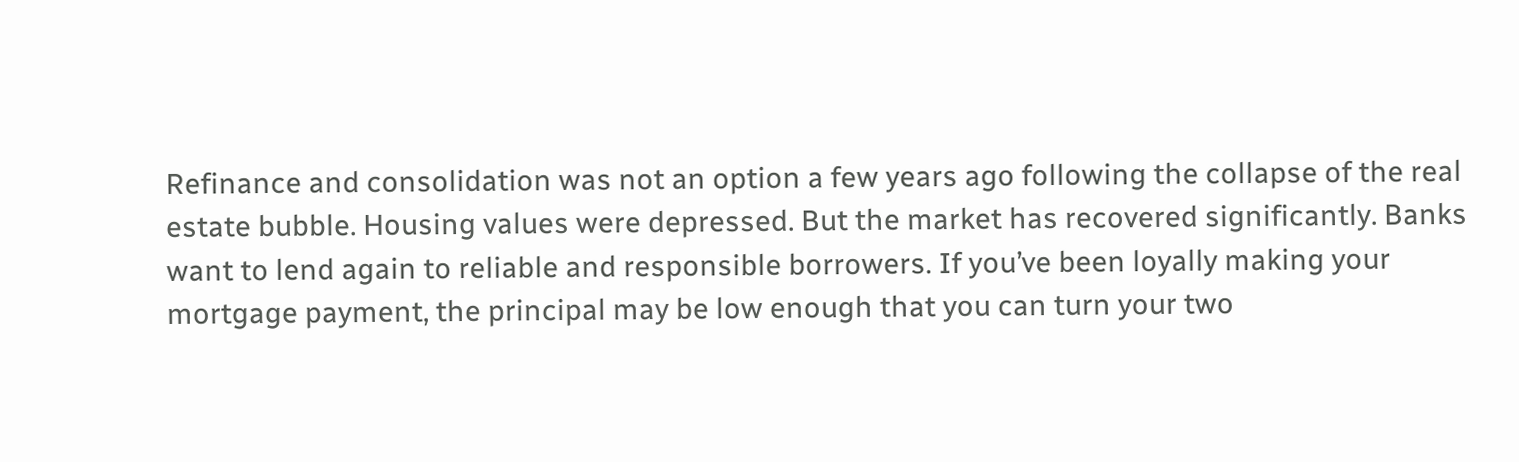Refinance and consolidation was not an option a few years ago following the collapse of the real estate bubble. Housing values were depressed. But the market has recovered significantly. Banks want to lend again to reliable and responsible borrowers. If you’ve been loyally making your mortgage payment, the principal may be low enough that you can turn your two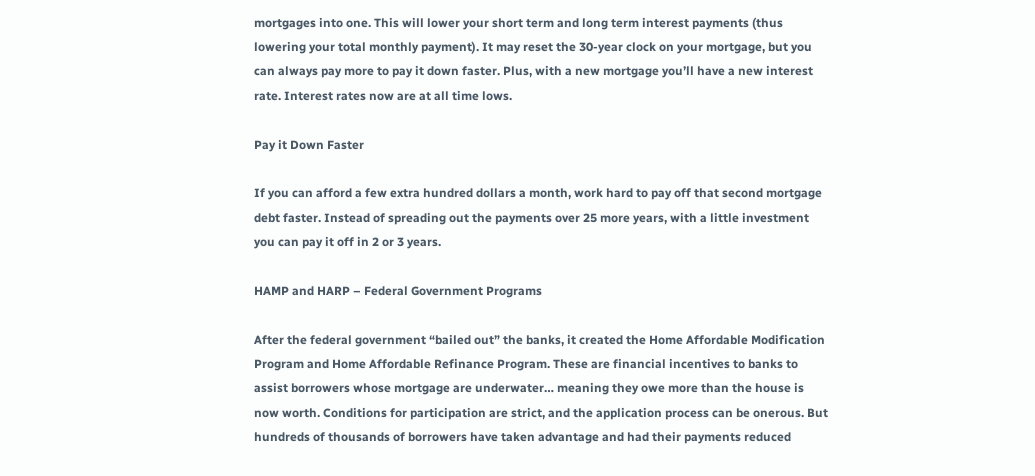mortgages into one. This will lower your short term and long term interest payments (thus lowering your total monthly payment). It may reset the 30-year clock on your mortgage, but you can always pay more to pay it down faster. Plus, with a new mortgage you’ll have a new interest rate. Interest rates now are at all time lows.

Pay it Down Faster

If you can afford a few extra hundred dollars a month, work hard to pay off that second mortgage debt faster. Instead of spreading out the payments over 25 more years, with a little investment you can pay it off in 2 or 3 years.

HAMP and HARP – Federal Government Programs

After the federal government “bailed out” the banks, it created the Home Affordable Modification Program and Home Affordable Refinance Program. These are financial incentives to banks to assist borrowers whose mortgage are underwater… meaning they owe more than the house is now worth. Conditions for participation are strict, and the application process can be onerous. But hundreds of thousands of borrowers have taken advantage and had their payments reduced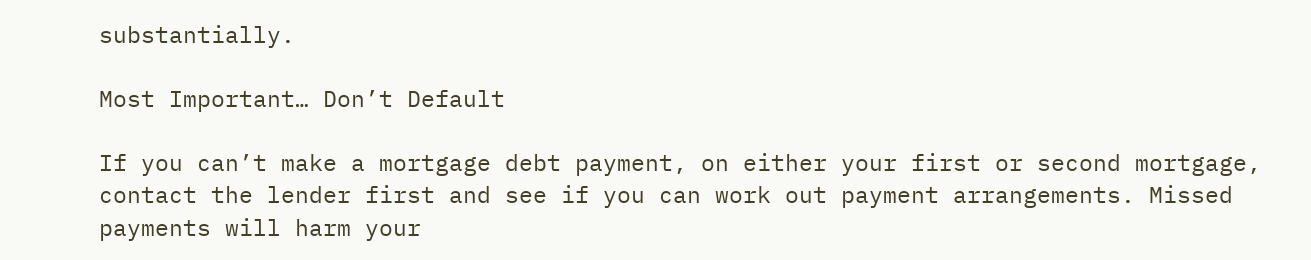substantially.

Most Important… Don’t Default

If you can’t make a mortgage debt payment, on either your first or second mortgage, contact the lender first and see if you can work out payment arrangements. Missed payments will harm your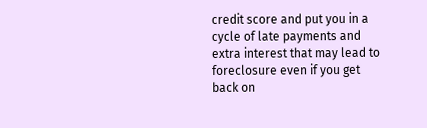credit score and put you in a cycle of late payments and extra interest that may lead to foreclosure even if you get back on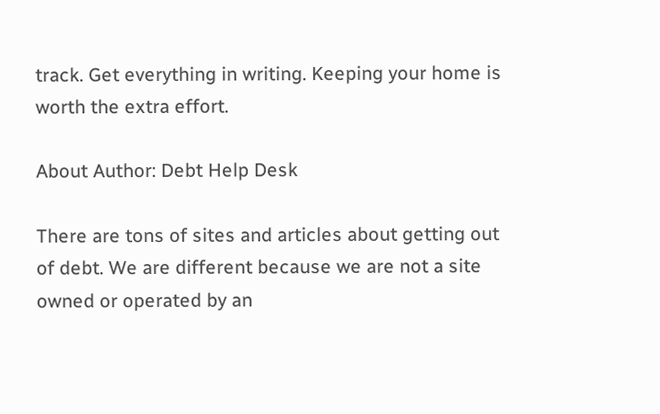track. Get everything in writing. Keeping your home is worth the extra effort.

About Author: Debt Help Desk

There are tons of sites and articles about getting out of debt. We are different because we are not a site owned or operated by an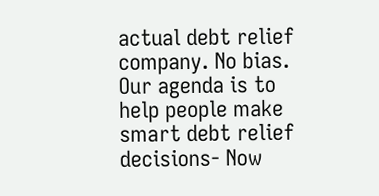actual debt relief company. No bias. Our agenda is to help people make smart debt relief decisions- Now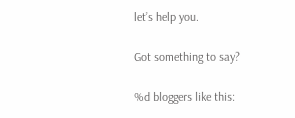let’s help you.

Got something to say?

%d bloggers like this: